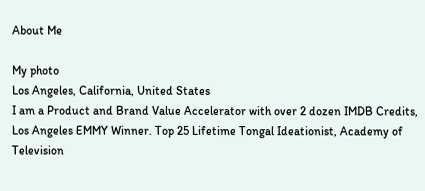About Me

My photo
Los Angeles, California, United States
I am a Product and Brand Value Accelerator with over 2 dozen IMDB Credits, Los Angeles EMMY Winner. Top 25 Lifetime Tongal Ideationist, Academy of Television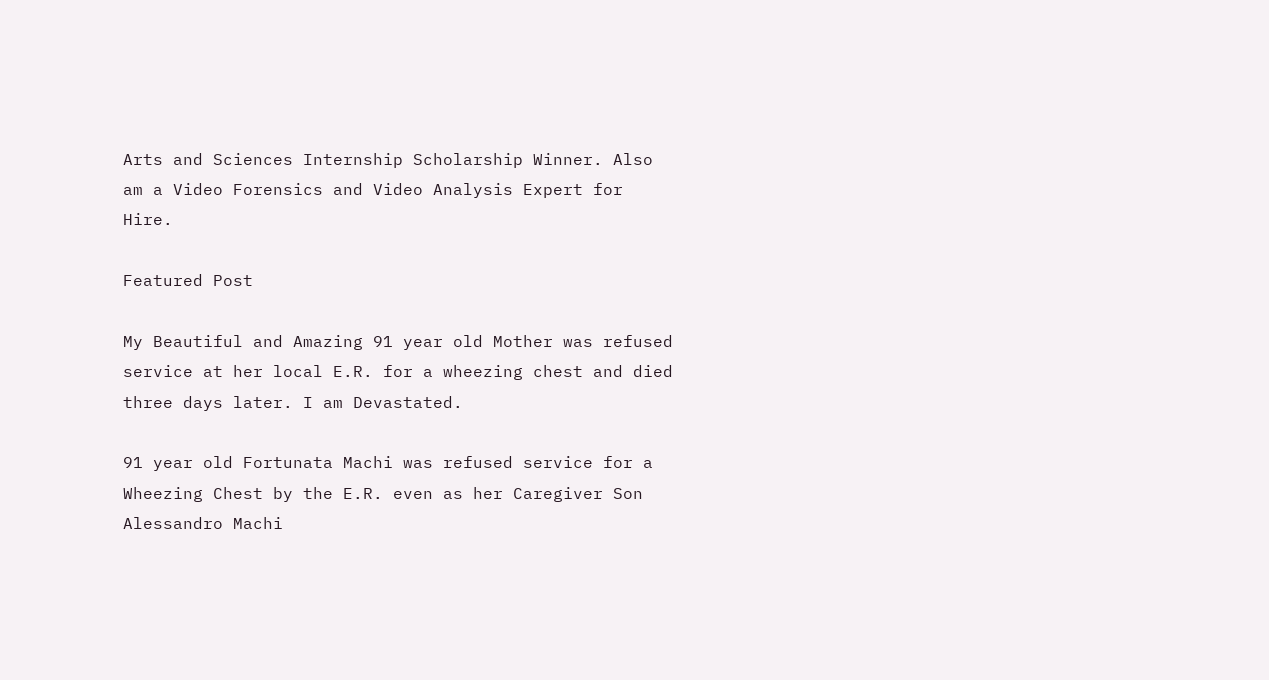Arts and Sciences Internship Scholarship Winner. Also am a Video Forensics and Video Analysis Expert for Hire.

Featured Post

My Beautiful and Amazing 91 year old Mother was refused service at her local E.R. for a wheezing chest and died three days later. I am Devastated.

91 year old Fortunata Machi was refused service for a Wheezing Chest by the E.R. even as her Caregiver Son Alessandro Machi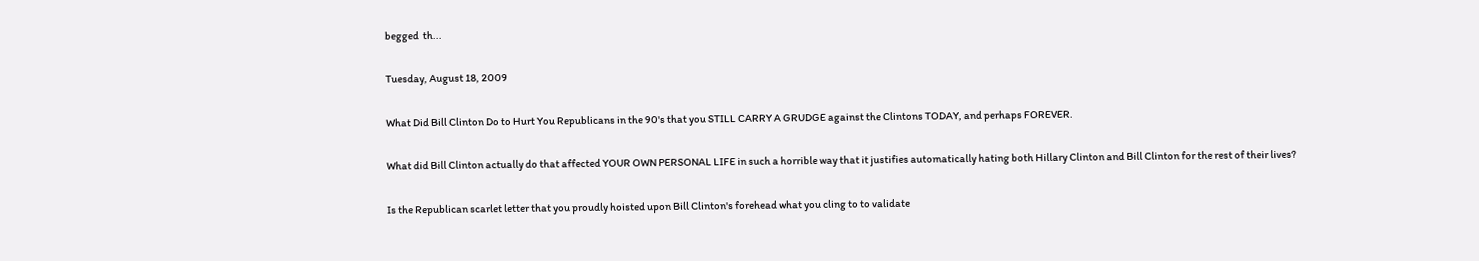begged  th...

Tuesday, August 18, 2009

What Did Bill Clinton Do to Hurt You Republicans in the 90's that you STILL CARRY A GRUDGE against the Clintons TODAY, and perhaps FOREVER.

What did Bill Clinton actually do that affected YOUR OWN PERSONAL LIFE in such a horrible way that it justifies automatically hating both Hillary Clinton and Bill Clinton for the rest of their lives?

Is the Republican scarlet letter that you proudly hoisted upon Bill Clinton's forehead what you cling to to validate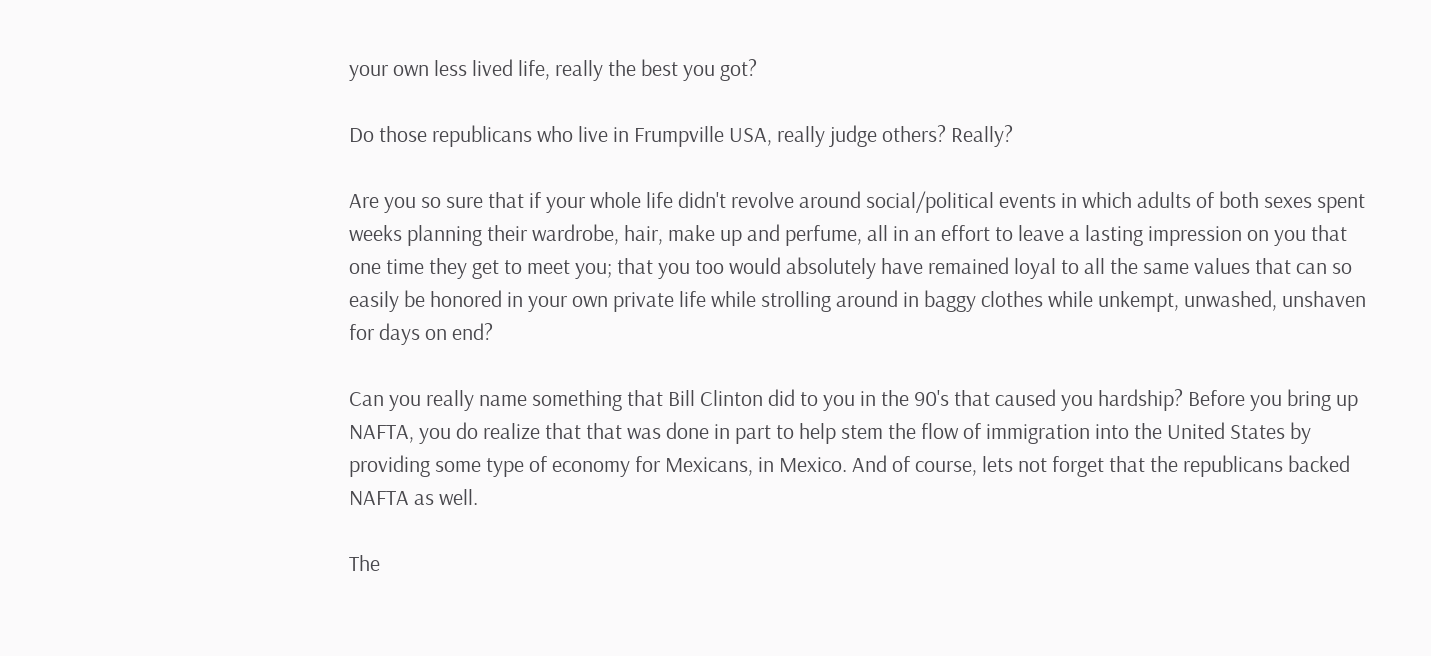your own less lived life, really the best you got?

Do those republicans who live in Frumpville USA, really judge others? Really?

Are you so sure that if your whole life didn't revolve around social/political events in which adults of both sexes spent weeks planning their wardrobe, hair, make up and perfume, all in an effort to leave a lasting impression on you that one time they get to meet you; that you too would absolutely have remained loyal to all the same values that can so easily be honored in your own private life while strolling around in baggy clothes while unkempt, unwashed, unshaven for days on end?

Can you really name something that Bill Clinton did to you in the 90's that caused you hardship? Before you bring up NAFTA, you do realize that that was done in part to help stem the flow of immigration into the United States by providing some type of economy for Mexicans, in Mexico. And of course, lets not forget that the republicans backed NAFTA as well.

The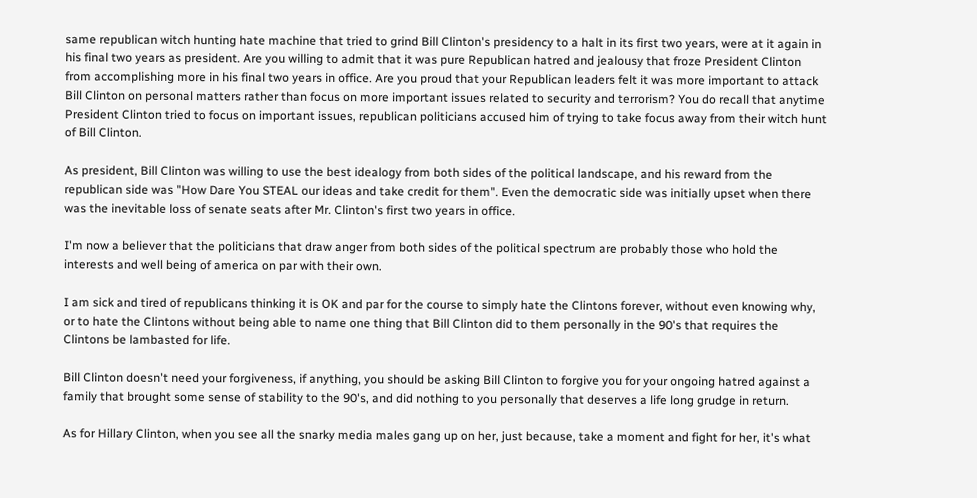same republican witch hunting hate machine that tried to grind Bill Clinton's presidency to a halt in its first two years, were at it again in his final two years as president. Are you willing to admit that it was pure Republican hatred and jealousy that froze President Clinton from accomplishing more in his final two years in office. Are you proud that your Republican leaders felt it was more important to attack Bill Clinton on personal matters rather than focus on more important issues related to security and terrorism? You do recall that anytime President Clinton tried to focus on important issues, republican politicians accused him of trying to take focus away from their witch hunt of Bill Clinton.

As president, Bill Clinton was willing to use the best idealogy from both sides of the political landscape, and his reward from the republican side was "How Dare You STEAL our ideas and take credit for them". Even the democratic side was initially upset when there was the inevitable loss of senate seats after Mr. Clinton's first two years in office.

I'm now a believer that the politicians that draw anger from both sides of the political spectrum are probably those who hold the interests and well being of america on par with their own.

I am sick and tired of republicans thinking it is OK and par for the course to simply hate the Clintons forever, without even knowing why, or to hate the Clintons without being able to name one thing that Bill Clinton did to them personally in the 90's that requires the Clintons be lambasted for life.

Bill Clinton doesn't need your forgiveness, if anything, you should be asking Bill Clinton to forgive you for your ongoing hatred against a family that brought some sense of stability to the 90's, and did nothing to you personally that deserves a life long grudge in return.

As for Hillary Clinton, when you see all the snarky media males gang up on her, just because, take a moment and fight for her, it's what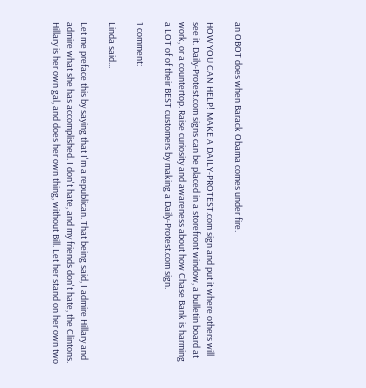an OBOT does when Barack Obama comes under fire.

HOW YOU CAN HELP! MAKE A DAILY-PROTEST.com sign and put it where others will see it. Daily-Protest.com signs can be placed in a storefront window, a bulletin board at work, or a countertop. Raise curiosity and awareness about how Chase Bank is harming a LOT of of their BEST customers by making a Daily-Protest.com sign.

1 comment:

Linda said...

Let me preface this by saying that I'm a republican. That being said, I admire Hillary and admire what she has accomplished. I don't hate, and my friends don't hate, the Clintons. Hillary is her own gal, and does her own thing, without Bill. Let her stand on her own two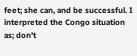feet; she can, and be successful. I interpreted the Congo situation as; don't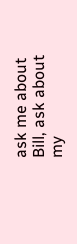ask me about Bill, ask about my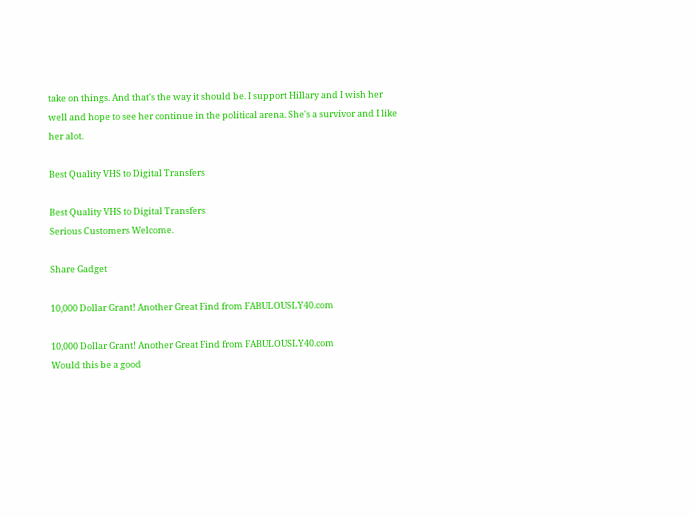take on things. And that's the way it should be. I support Hillary and I wish her well and hope to see her continue in the political arena. She's a survivor and I like her alot.

Best Quality VHS to Digital Transfers

Best Quality VHS to Digital Transfers
Serious Customers Welcome.

Share Gadget

10,000 Dollar Grant! Another Great Find from FABULOUSLY40.com

10,000 Dollar Grant! Another Great Find from FABULOUSLY40.com
Would this be a good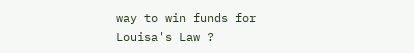way to win funds for Louisa's Law ?